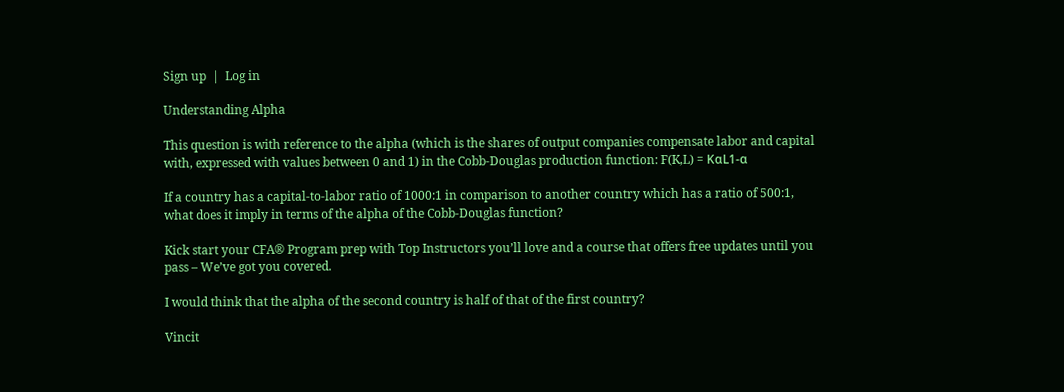Sign up  |  Log in

Understanding Alpha

This question is with reference to the alpha (which is the shares of output companies compensate labor and capital with, expressed with values between 0 and 1) in the Cobb-Douglas production function: F(K,L) = KαL1-α

If a country has a capital-to-labor ratio of 1000:1 in comparison to another country which has a ratio of 500:1, what does it imply in terms of the alpha of the Cobb-Douglas function?

Kick start your CFA® Program prep with Top Instructors you’ll love and a course that offers free updates until you pass – We’ve got you covered.

I would think that the alpha of the second country is half of that of the first country?

Vincit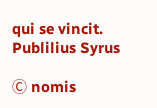qui se vincit. Publilius Syrus

Ⓒ nomis